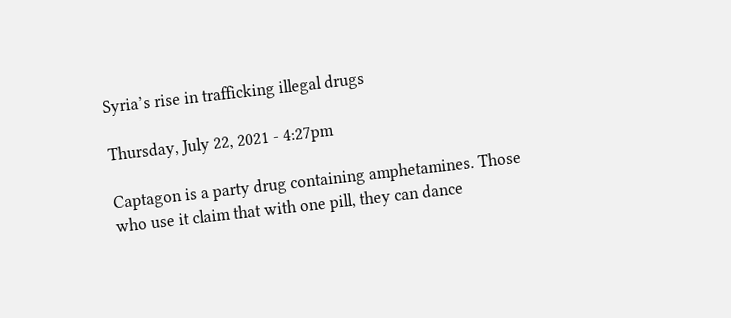Syria’s rise in trafficking illegal drugs

Thursday, July 22, 2021 - 4:27pm

Captagon is a party drug containing amphetamines. Those who use it claim that with one pill, they can dance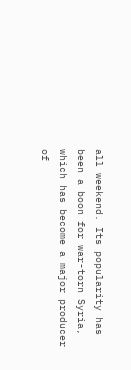all weekend. Its popularity has been a boon for war-torn Syria, which has become a major producer of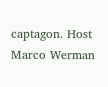captagon. Host Marco Werman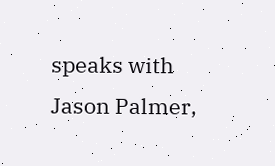speaks with Jason Palmer,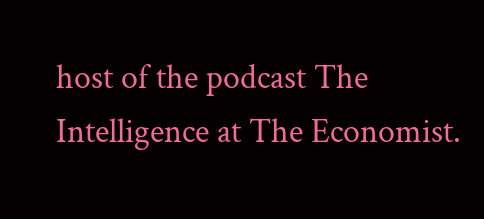host of the podcast The Intelligence at The Economist.